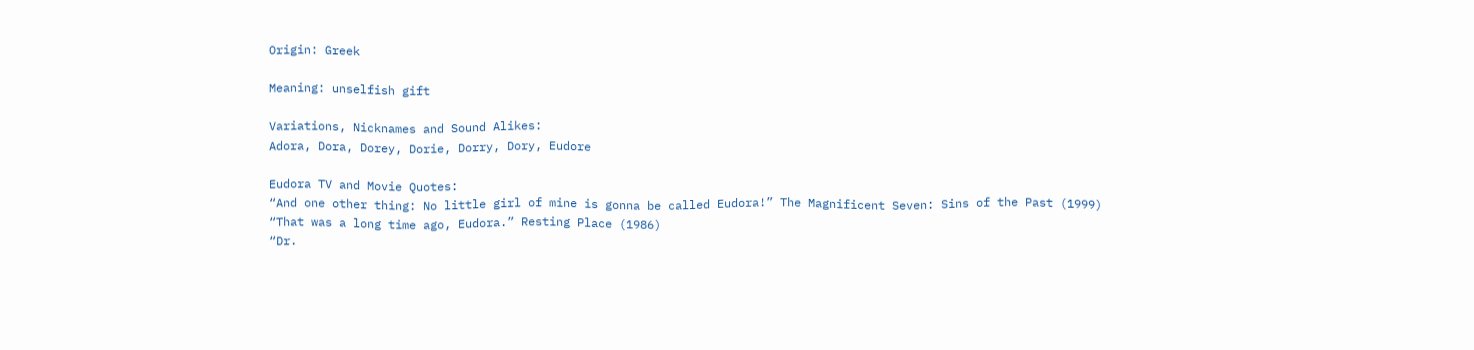Origin: Greek

Meaning: unselfish gift

Variations, Nicknames and Sound Alikes:
Adora, Dora, Dorey, Dorie, Dorry, Dory, Eudore

Eudora TV and Movie Quotes:
“And one other thing: No little girl of mine is gonna be called Eudora!” The Magnificent Seven: Sins of the Past (1999)
“That was a long time ago, Eudora.” Resting Place (1986)
“Dr.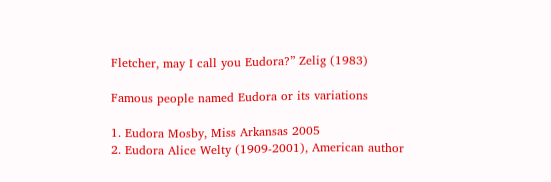Fletcher, may I call you Eudora?” Zelig (1983)

Famous people named Eudora or its variations

1. Eudora Mosby, Miss Arkansas 2005
2. Eudora Alice Welty (1909-2001), American author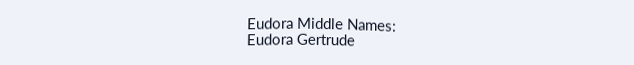Eudora Middle Names:
Eudora Gertrude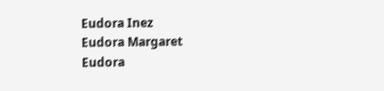Eudora Inez
Eudora Margaret
Eudora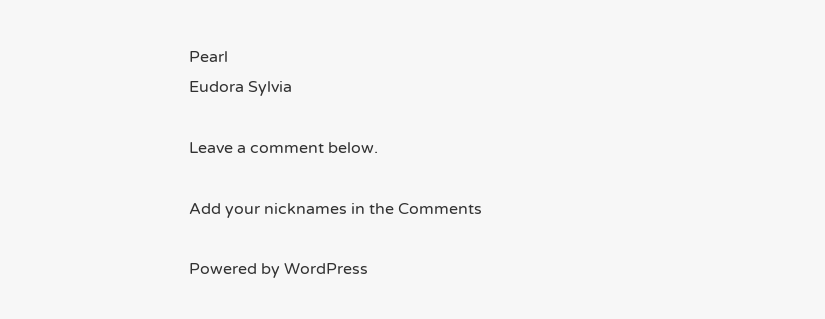Pearl
Eudora Sylvia

Leave a comment below.

Add your nicknames in the Comments

Powered by WordPress